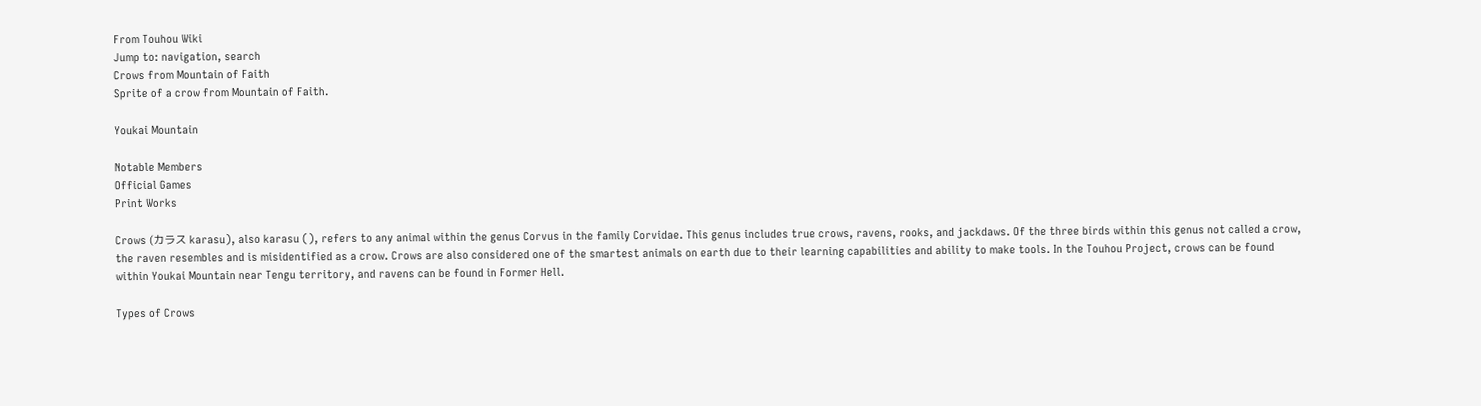From Touhou Wiki
Jump to: navigation, search
Crows from Mountain of Faith
Sprite of a crow from Mountain of Faith.

Youkai Mountain

Notable Members
Official Games
Print Works

Crows (カラス karasu), also karasu (), refers to any animal within the genus Corvus in the family Corvidae. This genus includes true crows, ravens, rooks, and jackdaws. Of the three birds within this genus not called a crow, the raven resembles and is misidentified as a crow. Crows are also considered one of the smartest animals on earth due to their learning capabilities and ability to make tools. In the Touhou Project, crows can be found within Youkai Mountain near Tengu territory, and ravens can be found in Former Hell.

Types of Crows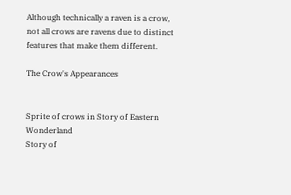Although technically a raven is a crow, not all crows are ravens due to distinct features that make them different.

The Crow's Appearances


Sprite of crows in Story of Eastern Wonderland
Story of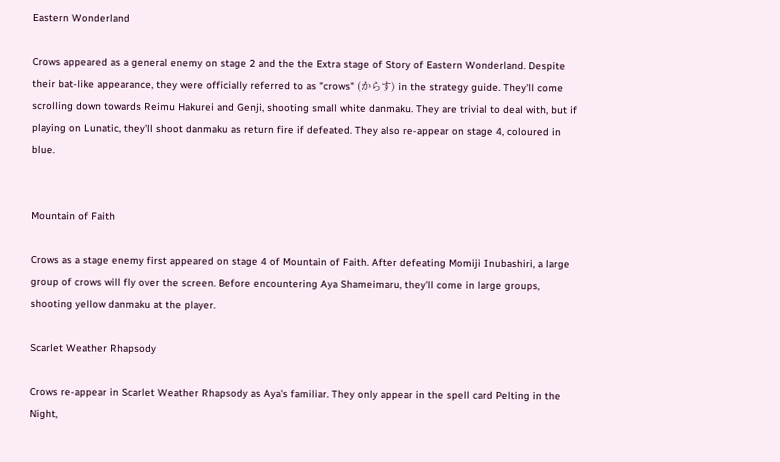Eastern Wonderland

Crows appeared as a general enemy on stage 2 and the the Extra stage of Story of Eastern Wonderland. Despite their bat-like appearance, they were officially referred to as "crows" (からす) in the strategy guide. They'll come scrolling down towards Reimu Hakurei and Genji, shooting small white danmaku. They are trivial to deal with, but if playing on Lunatic, they'll shoot danmaku as return fire if defeated. They also re-appear on stage 4, coloured in blue.


Mountain of Faith

Crows as a stage enemy first appeared on stage 4 of Mountain of Faith. After defeating Momiji Inubashiri, a large group of crows will fly over the screen. Before encountering Aya Shameimaru, they'll come in large groups, shooting yellow danmaku at the player.

Scarlet Weather Rhapsody

Crows re-appear in Scarlet Weather Rhapsody as Aya's familiar. They only appear in the spell card Pelting in the Night,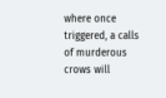where once triggered, a calls of murderous crows will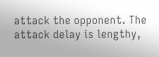attack the opponent. The attack delay is lengthy,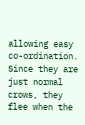allowing easy co-ordination. Since they are just normal crows, they flee when the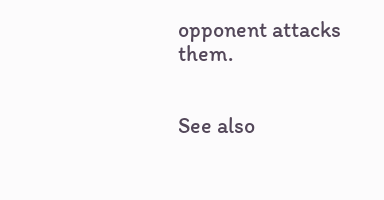opponent attacks them.


See also